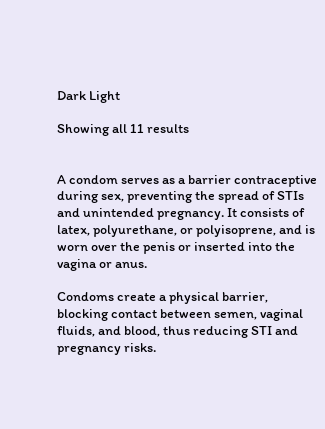Dark Light

Showing all 11 results


A condom serves as a barrier contraceptive during sex, preventing the spread of STIs and unintended pregnancy. It consists of latex, polyurethane, or polyisoprene, and is worn over the penis or inserted into the vagina or anus.

Condoms create a physical barrier, blocking contact between semen, vaginal fluids, and blood, thus reducing STI and pregnancy risks.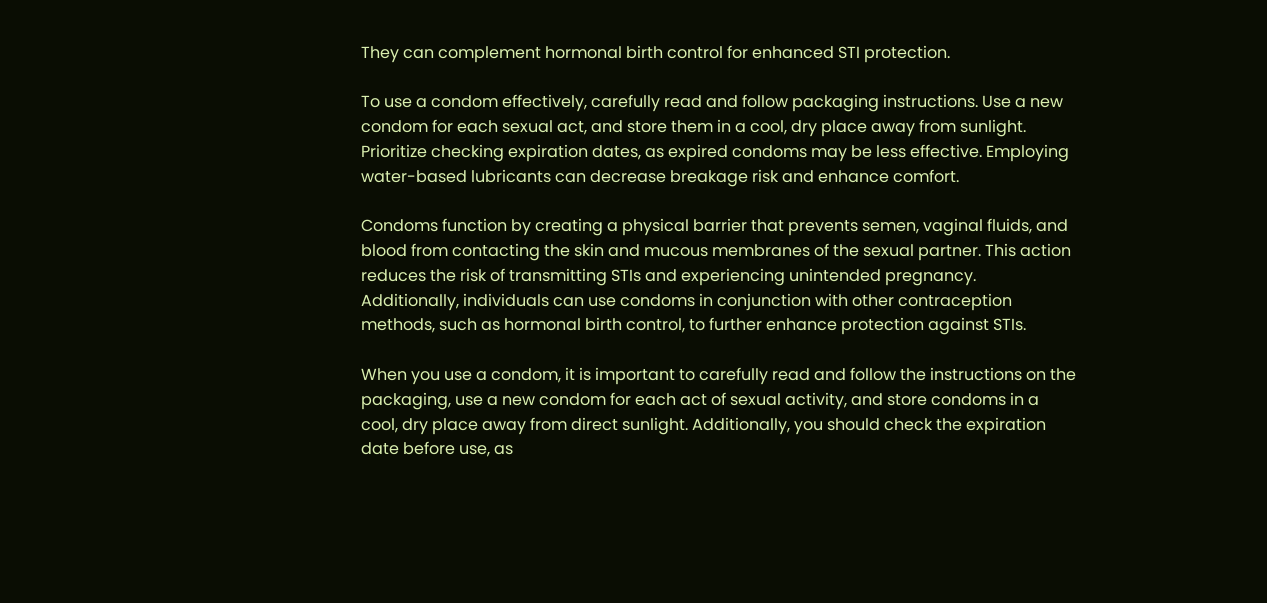They can complement hormonal birth control for enhanced STI protection.

To use a condom effectively, carefully read and follow packaging instructions. Use a new condom for each sexual act, and store them in a cool, dry place away from sunlight. Prioritize checking expiration dates, as expired condoms may be less effective. Employing water-based lubricants can decrease breakage risk and enhance comfort.

Condoms function by creating a physical barrier that prevents semen, vaginal fluids, and blood from contacting the skin and mucous membranes of the sexual partner. This action reduces the risk of transmitting STIs and experiencing unintended pregnancy. Additionally, individuals can use condoms in conjunction with other contraception methods, such as hormonal birth control, to further enhance protection against STIs.

When you use a condom, it is important to carefully read and follow the instructions on the packaging, use a new condom for each act of sexual activity, and store condoms in a cool, dry place away from direct sunlight. Additionally, you should check the expiration date before use, as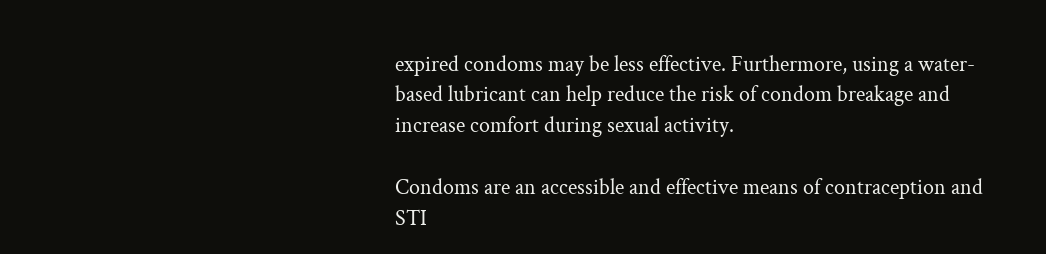expired condoms may be less effective. Furthermore, using a water-based lubricant can help reduce the risk of condom breakage and increase comfort during sexual activity.

Condoms are an accessible and effective means of contraception and STI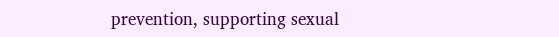prevention, supporting sexual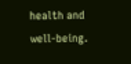health and well-being.